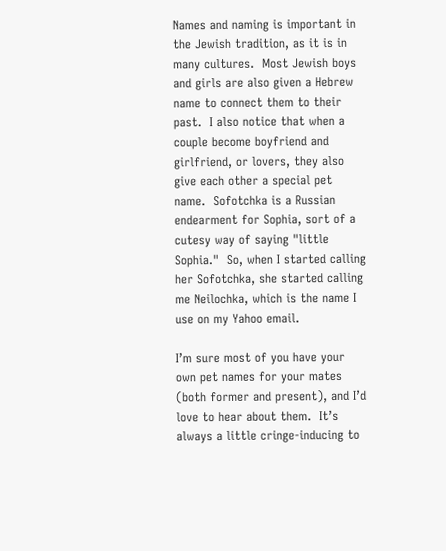Names and naming is important in the Jewish tradition, as it is in many cultures.  Most Jewish boys and girls are also given a Hebrew name to connect them to their past.  I also notice that when a couple become boyfriend and girlfriend, or lovers, they also give each other a special pet name.  Sofotchka is a Russian endearment for Sophia, sort of a cutesy way of saying "little Sophia."  So, when I started calling her Sofotchka, she started calling me Neilochka, which is the name I use on my Yahoo email.

I’m sure most of you have your own pet names for your mates (both former and present), and I’d love to hear about them.  It’s always a little cringe-inducing to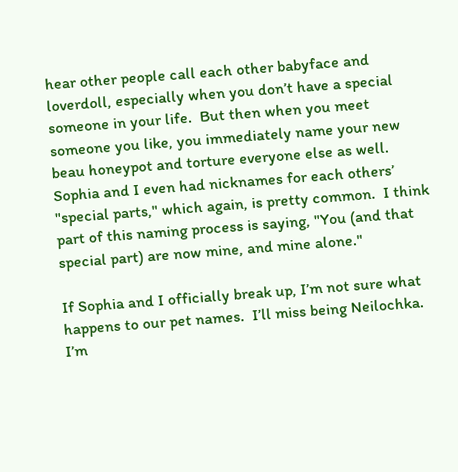hear other people call each other babyface and loverdoll, especially when you don’t have a special someone in your life.  But then when you meet someone you like, you immediately name your new beau honeypot and torture everyone else as well.  Sophia and I even had nicknames for each others’ "special parts," which again, is pretty common.  I think part of this naming process is saying, "You (and that special part) are now mine, and mine alone."

If Sophia and I officially break up, I’m not sure what happens to our pet names.  I’ll miss being Neilochka.  I’m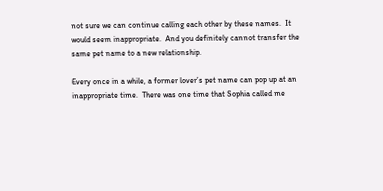not sure we can continue calling each other by these names.  It would seem inappropriate.  And you definitely cannot transfer the same pet name to a new relationship.

Every once in a while, a former lover’s pet name can pop up at an inappropriate time.  There was one time that Sophia called me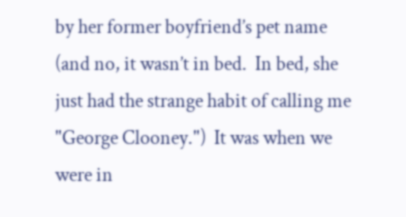by her former boyfriend’s pet name (and no, it wasn’t in bed.  In bed, she just had the strange habit of calling me "George Clooney.")  It was when we were in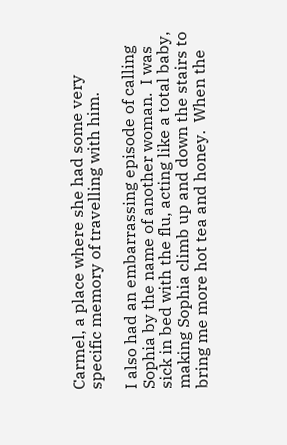Carmel, a place where she had some very specific memory of travelling with him.

I also had an embarrassing episode of calling Sophia by the name of another woman.  I was sick in bed with the flu, acting like a total baby, making Sophia climb up and down the stairs to bring me more hot tea and honey.  When the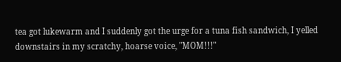tea got lukewarm and I suddenly got the urge for a tuna fish sandwich, I yelled downstairs in my scratchy, hoarse voice, "MOM!!!"